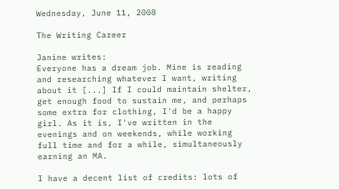Wednesday, June 11, 2008

The Writing Career

Janine writes:
Everyone has a dream job. Mine is reading and researching whatever I want, writing about it [...] If I could maintain shelter, get enough food to sustain me, and perhaps some extra for clothing, I'd be a happy girl. As it is, I've written in the evenings and on weekends, while working full time and for a while, simultaneously earning an MA.

I have a decent list of credits: lots of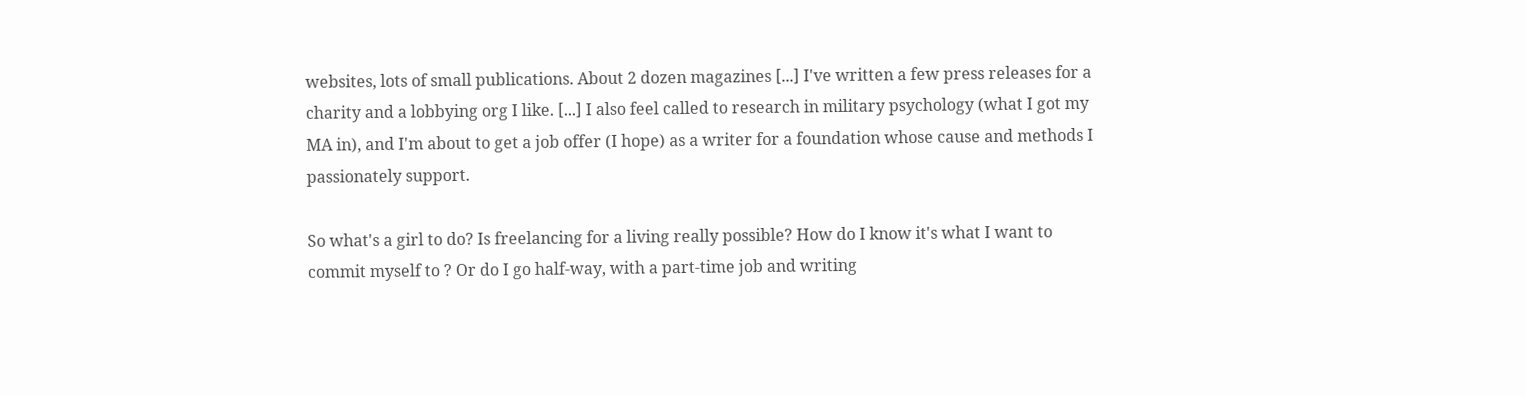websites, lots of small publications. About 2 dozen magazines [...] I've written a few press releases for a charity and a lobbying org I like. [...] I also feel called to research in military psychology (what I got my MA in), and I'm about to get a job offer (I hope) as a writer for a foundation whose cause and methods I passionately support.

So what's a girl to do? Is freelancing for a living really possible? How do I know it's what I want to commit myself to ? Or do I go half-way, with a part-time job and writing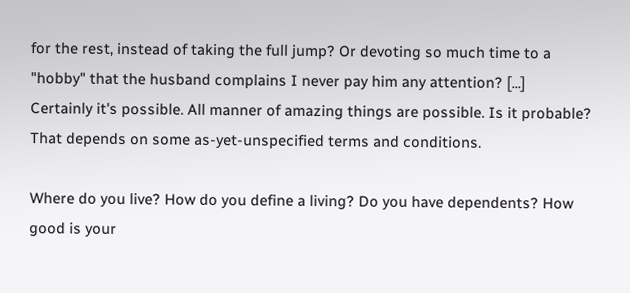for the rest, instead of taking the full jump? Or devoting so much time to a "hobby" that the husband complains I never pay him any attention? [...]
Certainly it's possible. All manner of amazing things are possible. Is it probable? That depends on some as-yet-unspecified terms and conditions.

Where do you live? How do you define a living? Do you have dependents? How good is your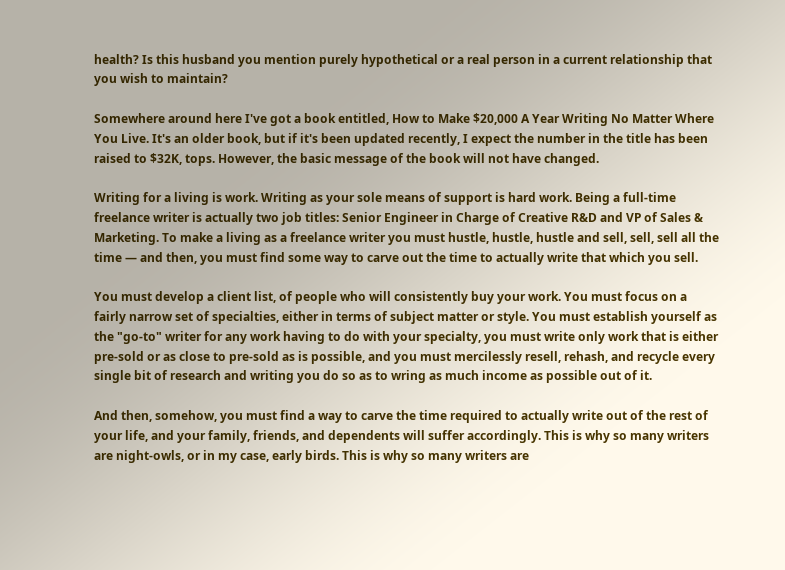health? Is this husband you mention purely hypothetical or a real person in a current relationship that you wish to maintain?

Somewhere around here I've got a book entitled, How to Make $20,000 A Year Writing No Matter Where You Live. It's an older book, but if it's been updated recently, I expect the number in the title has been raised to $32K, tops. However, the basic message of the book will not have changed.

Writing for a living is work. Writing as your sole means of support is hard work. Being a full-time freelance writer is actually two job titles: Senior Engineer in Charge of Creative R&D and VP of Sales & Marketing. To make a living as a freelance writer you must hustle, hustle, hustle and sell, sell, sell all the time — and then, you must find some way to carve out the time to actually write that which you sell.

You must develop a client list, of people who will consistently buy your work. You must focus on a fairly narrow set of specialties, either in terms of subject matter or style. You must establish yourself as the "go-to" writer for any work having to do with your specialty, you must write only work that is either pre-sold or as close to pre-sold as is possible, and you must mercilessly resell, rehash, and recycle every single bit of research and writing you do so as to wring as much income as possible out of it.

And then, somehow, you must find a way to carve the time required to actually write out of the rest of your life, and your family, friends, and dependents will suffer accordingly. This is why so many writers are night-owls, or in my case, early birds. This is why so many writers are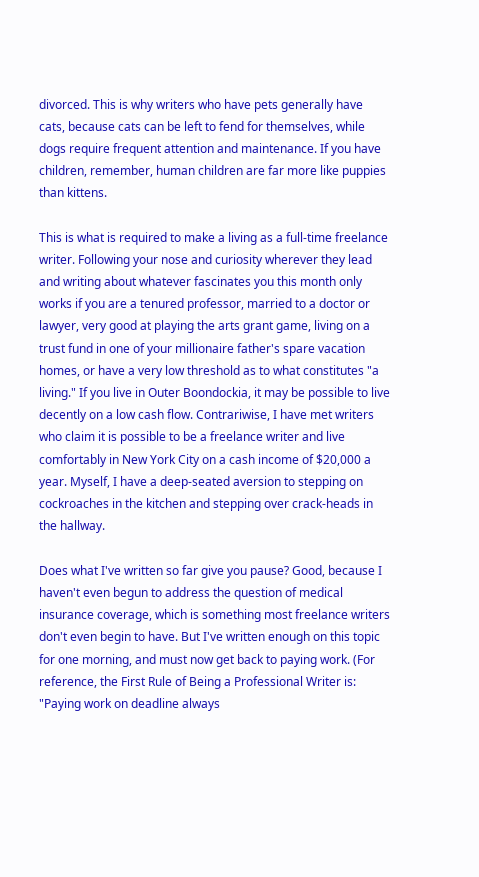divorced. This is why writers who have pets generally have cats, because cats can be left to fend for themselves, while dogs require frequent attention and maintenance. If you have children, remember, human children are far more like puppies than kittens.

This is what is required to make a living as a full-time freelance writer. Following your nose and curiosity wherever they lead and writing about whatever fascinates you this month only works if you are a tenured professor, married to a doctor or lawyer, very good at playing the arts grant game, living on a trust fund in one of your millionaire father's spare vacation homes, or have a very low threshold as to what constitutes "a living." If you live in Outer Boondockia, it may be possible to live decently on a low cash flow. Contrariwise, I have met writers who claim it is possible to be a freelance writer and live comfortably in New York City on a cash income of $20,000 a year. Myself, I have a deep-seated aversion to stepping on cockroaches in the kitchen and stepping over crack-heads in the hallway.

Does what I've written so far give you pause? Good, because I haven't even begun to address the question of medical insurance coverage, which is something most freelance writers don't even begin to have. But I've written enough on this topic for one morning, and must now get back to paying work. (For reference, the First Rule of Being a Professional Writer is: "Paying work on deadline always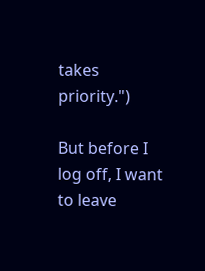takes priority.")

But before I log off, I want to leave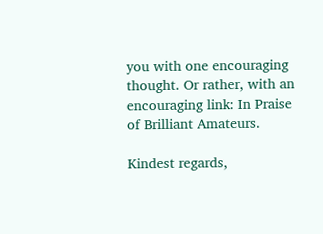you with one encouraging thought. Or rather, with an encouraging link: In Praise of Brilliant Amateurs.

Kindest regards,